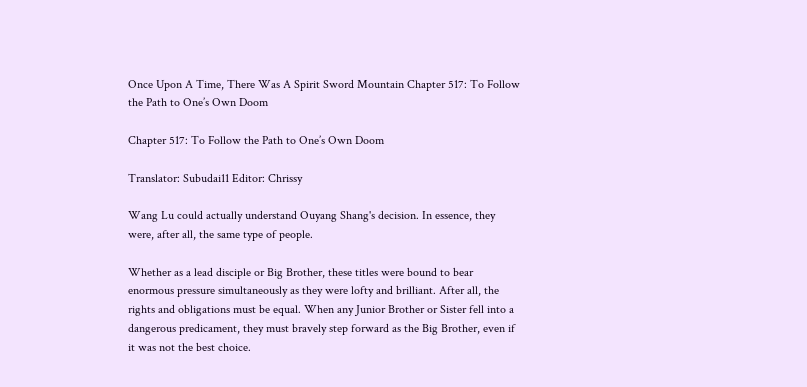Once Upon A Time, There Was A Spirit Sword Mountain Chapter 517: To Follow the Path to One’s Own Doom

Chapter 517: To Follow the Path to One’s Own Doom

Translator: Subudai11 Editor: Chrissy

Wang Lu could actually understand Ouyang Shang's decision. In essence, they were, after all, the same type of people.

Whether as a lead disciple or Big Brother, these titles were bound to bear enormous pressure simultaneously as they were lofty and brilliant. After all, the rights and obligations must be equal. When any Junior Brother or Sister fell into a dangerous predicament, they must bravely step forward as the Big Brother, even if it was not the best choice.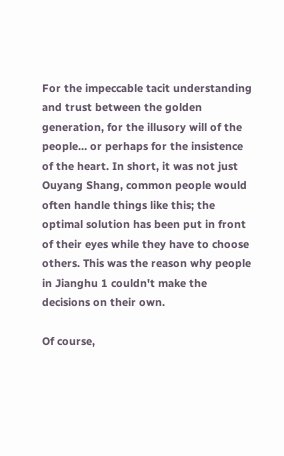For the impeccable tacit understanding and trust between the golden generation, for the illusory will of the people… or perhaps for the insistence of the heart. In short, it was not just Ouyang Shang, common people would often handle things like this; the optimal solution has been put in front of their eyes while they have to choose others. This was the reason why people in Jianghu 1 couldn't make the decisions on their own.

Of course,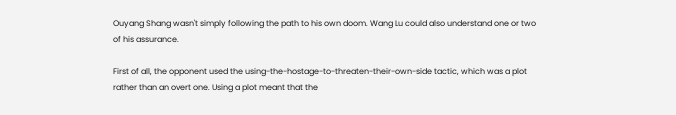Ouyang Shang wasn't simply following the path to his own doom. Wang Lu could also understand one or two of his assurance.

First of all, the opponent used the using-the-hostage-to-threaten-their-own-side tactic, which was a plot rather than an overt one. Using a plot meant that the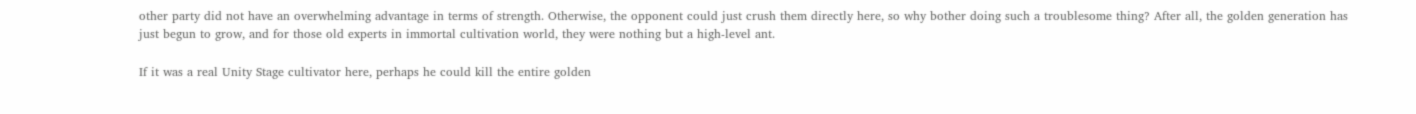other party did not have an overwhelming advantage in terms of strength. Otherwise, the opponent could just crush them directly here, so why bother doing such a troublesome thing? After all, the golden generation has just begun to grow, and for those old experts in immortal cultivation world, they were nothing but a high-level ant.

If it was a real Unity Stage cultivator here, perhaps he could kill the entire golden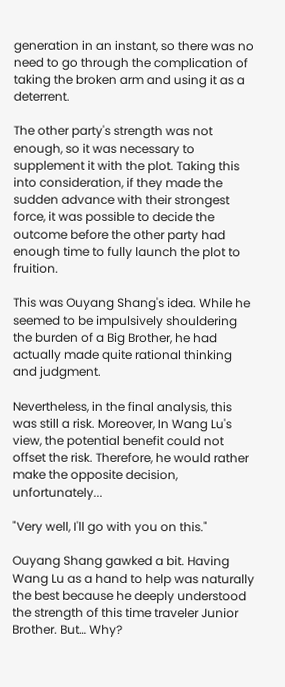generation in an instant, so there was no need to go through the complication of taking the broken arm and using it as a deterrent.

The other party's strength was not enough, so it was necessary to supplement it with the plot. Taking this into consideration, if they made the sudden advance with their strongest force, it was possible to decide the outcome before the other party had enough time to fully launch the plot to fruition.

This was Ouyang Shang's idea. While he seemed to be impulsively shouldering the burden of a Big Brother, he had actually made quite rational thinking and judgment.

Nevertheless, in the final analysis, this was still a risk. Moreover, In Wang Lu's view, the potential benefit could not offset the risk. Therefore, he would rather make the opposite decision, unfortunately...

"Very well, I'll go with you on this."

Ouyang Shang gawked a bit. Having Wang Lu as a hand to help was naturally the best because he deeply understood the strength of this time traveler Junior Brother. But… Why?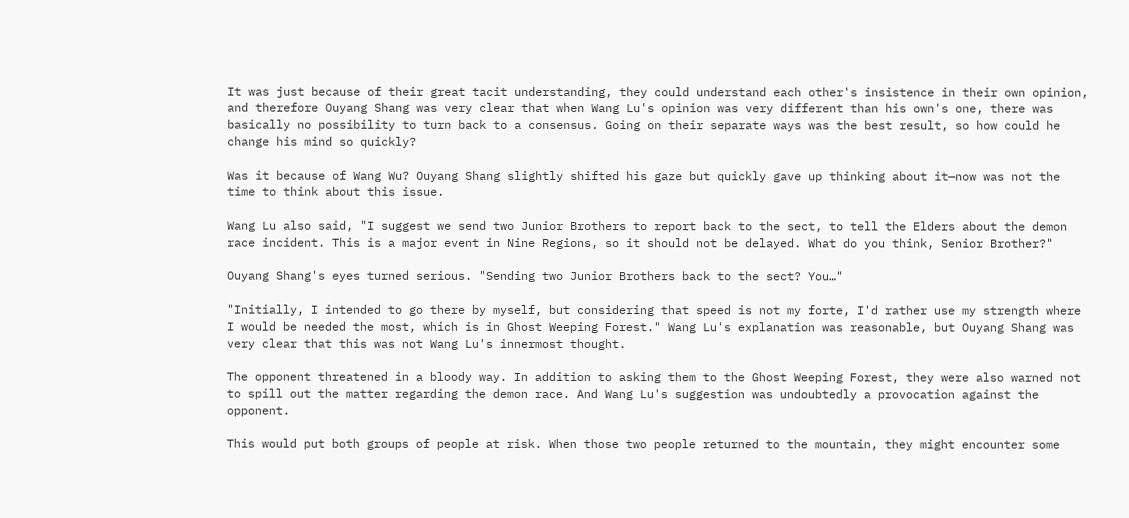It was just because of their great tacit understanding, they could understand each other's insistence in their own opinion, and therefore Ouyang Shang was very clear that when Wang Lu's opinion was very different than his own's one, there was basically no possibility to turn back to a consensus. Going on their separate ways was the best result, so how could he change his mind so quickly?

Was it because of Wang Wu? Ouyang Shang slightly shifted his gaze but quickly gave up thinking about it—now was not the time to think about this issue.

Wang Lu also said, "I suggest we send two Junior Brothers to report back to the sect, to tell the Elders about the demon race incident. This is a major event in Nine Regions, so it should not be delayed. What do you think, Senior Brother?"

Ouyang Shang's eyes turned serious. "Sending two Junior Brothers back to the sect? You…"

"Initially, I intended to go there by myself, but considering that speed is not my forte, I'd rather use my strength where I would be needed the most, which is in Ghost Weeping Forest." Wang Lu's explanation was reasonable, but Ouyang Shang was very clear that this was not Wang Lu's innermost thought.

The opponent threatened in a bloody way. In addition to asking them to the Ghost Weeping Forest, they were also warned not to spill out the matter regarding the demon race. And Wang Lu's suggestion was undoubtedly a provocation against the opponent.

This would put both groups of people at risk. When those two people returned to the mountain, they might encounter some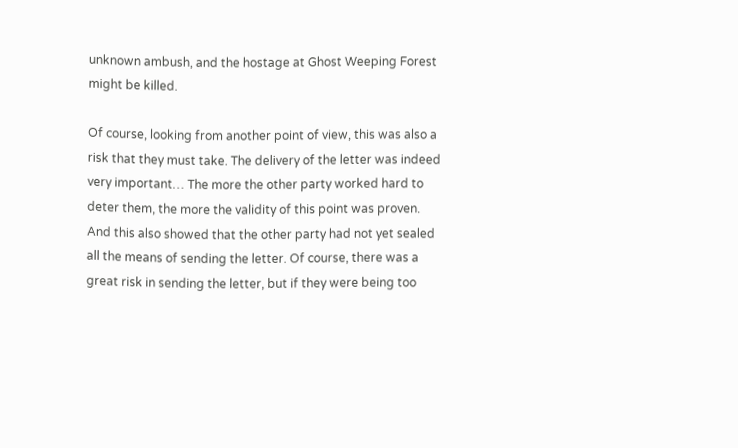unknown ambush, and the hostage at Ghost Weeping Forest might be killed.

Of course, looking from another point of view, this was also a risk that they must take. The delivery of the letter was indeed very important… The more the other party worked hard to deter them, the more the validity of this point was proven. And this also showed that the other party had not yet sealed all the means of sending the letter. Of course, there was a great risk in sending the letter, but if they were being too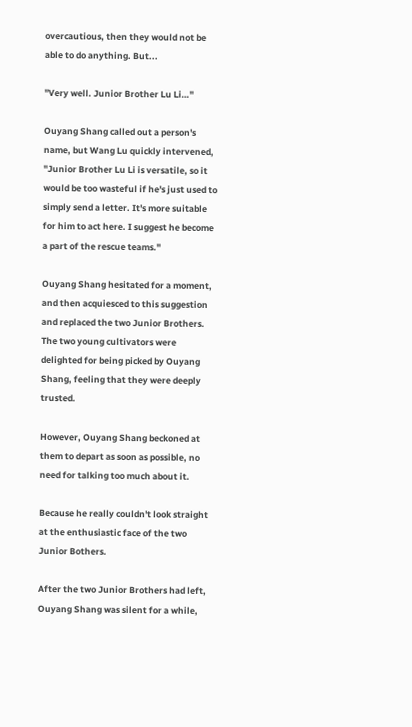overcautious, then they would not be able to do anything. But...

"Very well. Junior Brother Lu Li…"

Ouyang Shang called out a person's name, but Wang Lu quickly intervened, "Junior Brother Lu Li is versatile, so it would be too wasteful if he's just used to simply send a letter. It's more suitable for him to act here. I suggest he become a part of the rescue teams."

Ouyang Shang hesitated for a moment, and then acquiesced to this suggestion and replaced the two Junior Brothers. The two young cultivators were delighted for being picked by Ouyang Shang, feeling that they were deeply trusted.

However, Ouyang Shang beckoned at them to depart as soon as possible, no need for talking too much about it.

Because he really couldn't look straight at the enthusiastic face of the two Junior Bothers.

After the two Junior Brothers had left, Ouyang Shang was silent for a while,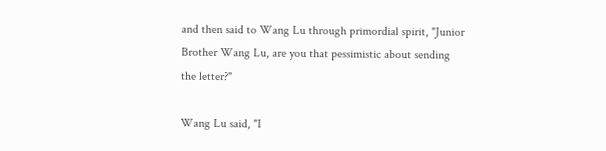and then said to Wang Lu through primordial spirit, "Junior Brother Wang Lu, are you that pessimistic about sending the letter?"

Wang Lu said, "I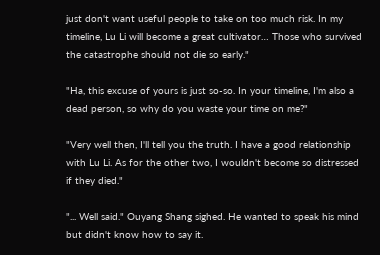just don't want useful people to take on too much risk. In my timeline, Lu Li will become a great cultivator… Those who survived the catastrophe should not die so early."

"Ha, this excuse of yours is just so-so. In your timeline, I'm also a dead person, so why do you waste your time on me?"

"Very well then, I'll tell you the truth. I have a good relationship with Lu Li. As for the other two, I wouldn't become so distressed if they died."

"... Well said." Ouyang Shang sighed. He wanted to speak his mind but didn't know how to say it.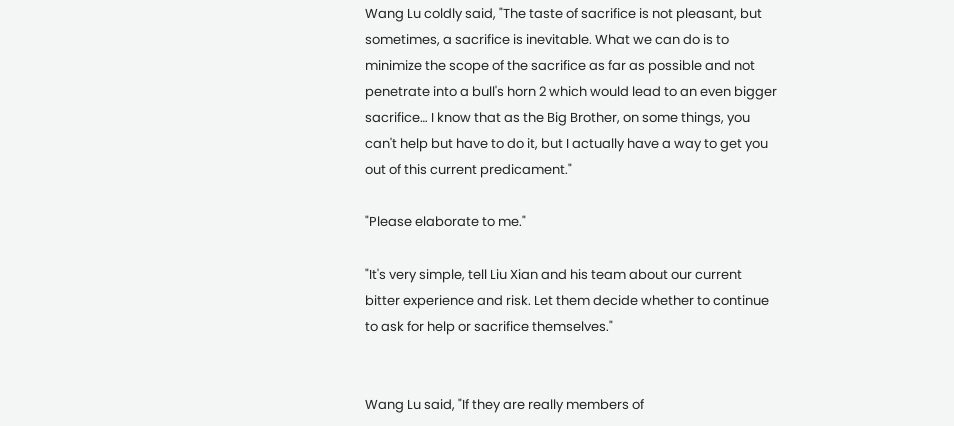Wang Lu coldly said, "The taste of sacrifice is not pleasant, but sometimes, a sacrifice is inevitable. What we can do is to minimize the scope of the sacrifice as far as possible and not penetrate into a bull's horn 2 which would lead to an even bigger sacrifice… I know that as the Big Brother, on some things, you can't help but have to do it, but I actually have a way to get you out of this current predicament."

"Please elaborate to me."

"It's very simple, tell Liu Xian and his team about our current bitter experience and risk. Let them decide whether to continue to ask for help or sacrifice themselves."


Wang Lu said, "If they are really members of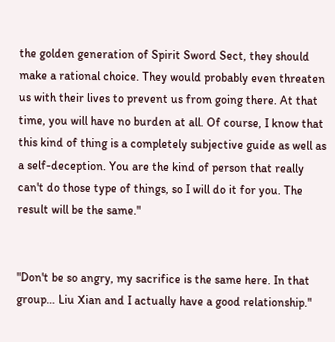the golden generation of Spirit Sword Sect, they should make a rational choice. They would probably even threaten us with their lives to prevent us from going there. At that time, you will have no burden at all. Of course, I know that this kind of thing is a completely subjective guide as well as a self-deception. You are the kind of person that really can't do those type of things, so I will do it for you. The result will be the same."


"Don't be so angry, my sacrifice is the same here. In that group… Liu Xian and I actually have a good relationship."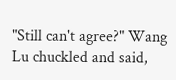"Still can't agree?" Wang Lu chuckled and said,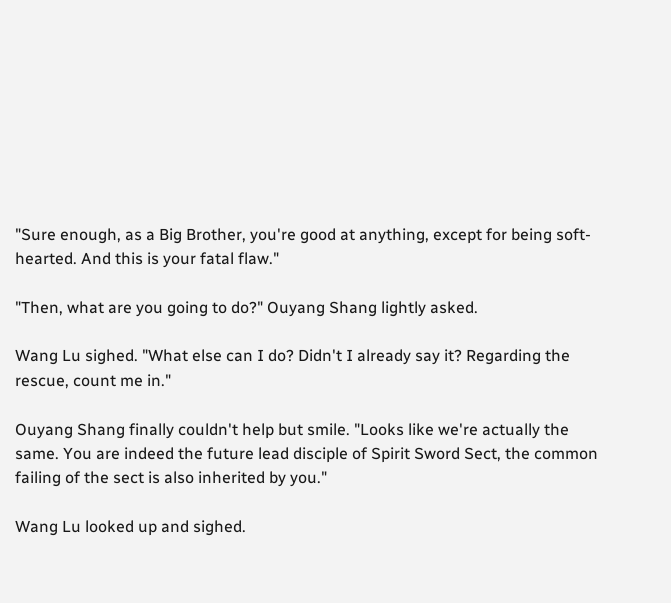"Sure enough, as a Big Brother, you're good at anything, except for being soft-hearted. And this is your fatal flaw."

"Then, what are you going to do?" Ouyang Shang lightly asked.

Wang Lu sighed. "What else can I do? Didn't I already say it? Regarding the rescue, count me in."

Ouyang Shang finally couldn't help but smile. "Looks like we're actually the same. You are indeed the future lead disciple of Spirit Sword Sect, the common failing of the sect is also inherited by you."

Wang Lu looked up and sighed.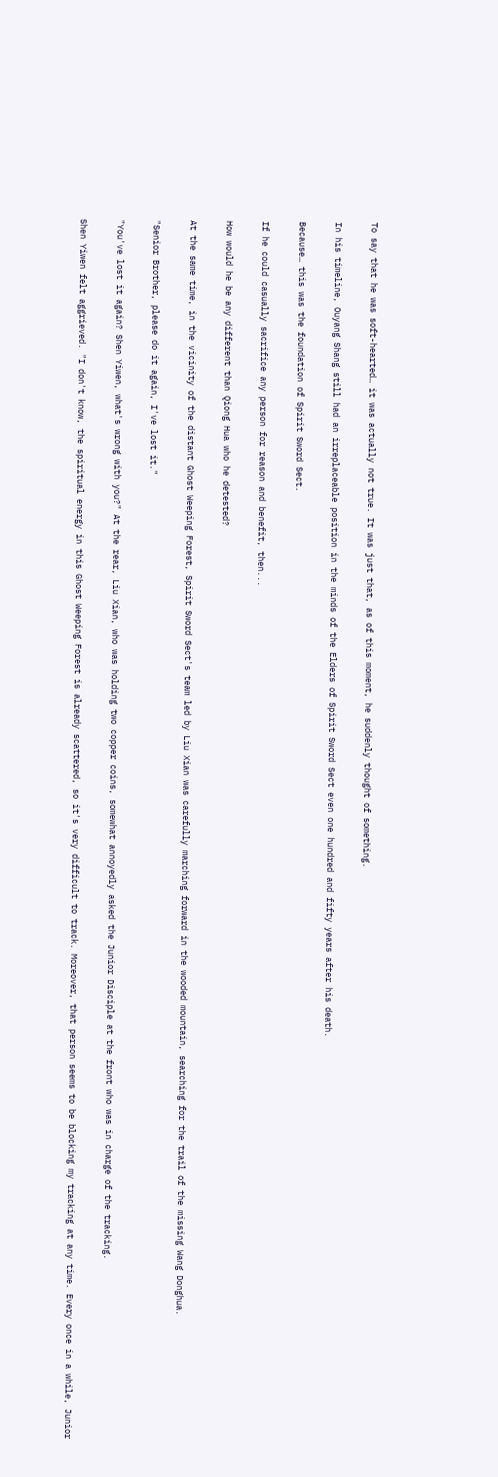To say that he was soft-hearted… it was actually not true. It was just that, as of this moment, he suddenly thought of something.

In his timeline, Ouyang Shang still had an irreplaceable position in the minds of the Elders of Spirit Sword Sect even one hundred and fifty years after his death.

Because… this was the foundation of Spirit Sword Sect.

If he could casually sacrifice any person for reason and benefit, then...

How would he be any different than Qiong Hua who he detested?

At the same time, in the vicinity of the distant Ghost Weeping Forest, Spirit Sword Sect's team led by Liu Xian was carefully marching forward in the wooded mountain, searching for the trail of the missing Wang Donghua.

"Senior Brother, please do it again, I've lost it."

"You've lost it again? Shen Yiwen, what's wrong with you?" At the rear, Liu Xian, who was holding two copper coins, somewhat annoyedly asked the Junior Disciple at the front who was in charge of the tracking.

Shen Yiwen felt aggrieved. "I don't know, the spiritual energy in this Ghost Weeping Forest is already scattered, so it's very difficult to track. Moreover, that person seems to be blocking my tracking at any time. Every once in a while, Junior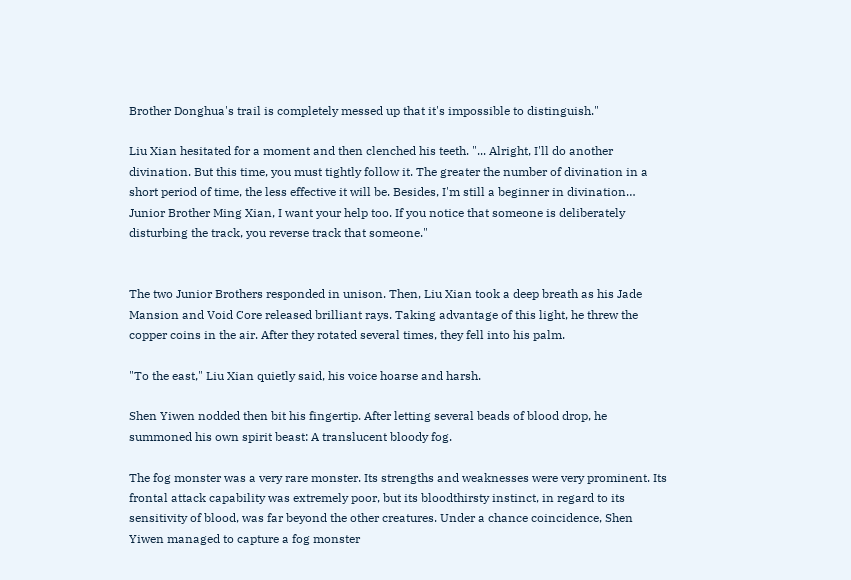Brother Donghua's trail is completely messed up that it's impossible to distinguish."

Liu Xian hesitated for a moment and then clenched his teeth. "... Alright, I'll do another divination. But this time, you must tightly follow it. The greater the number of divination in a short period of time, the less effective it will be. Besides, I'm still a beginner in divination… Junior Brother Ming Xian, I want your help too. If you notice that someone is deliberately disturbing the track, you reverse track that someone."


The two Junior Brothers responded in unison. Then, Liu Xian took a deep breath as his Jade Mansion and Void Core released brilliant rays. Taking advantage of this light, he threw the copper coins in the air. After they rotated several times, they fell into his palm.

"To the east," Liu Xian quietly said, his voice hoarse and harsh.

Shen Yiwen nodded then bit his fingertip. After letting several beads of blood drop, he summoned his own spirit beast: A translucent bloody fog.

The fog monster was a very rare monster. Its strengths and weaknesses were very prominent. Its frontal attack capability was extremely poor, but its bloodthirsty instinct, in regard to its sensitivity of blood, was far beyond the other creatures. Under a chance coincidence, Shen Yiwen managed to capture a fog monster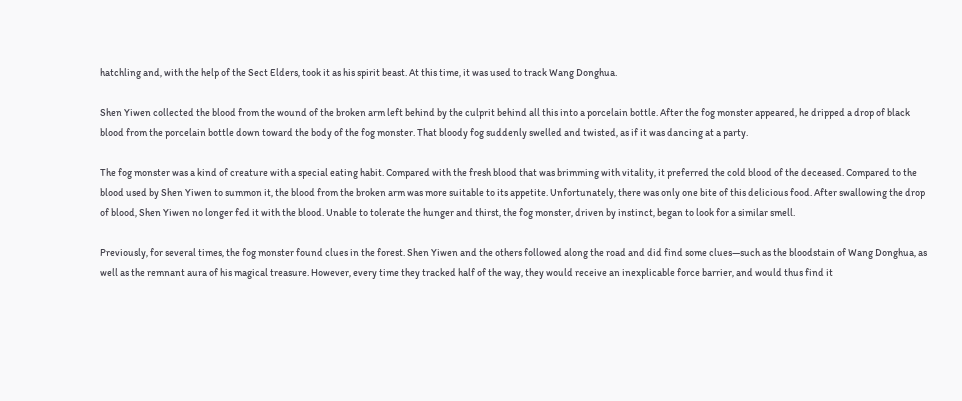hatchling and, with the help of the Sect Elders, took it as his spirit beast. At this time, it was used to track Wang Donghua.

Shen Yiwen collected the blood from the wound of the broken arm left behind by the culprit behind all this into a porcelain bottle. After the fog monster appeared, he dripped a drop of black blood from the porcelain bottle down toward the body of the fog monster. That bloody fog suddenly swelled and twisted, as if it was dancing at a party.

The fog monster was a kind of creature with a special eating habit. Compared with the fresh blood that was brimming with vitality, it preferred the cold blood of the deceased. Compared to the blood used by Shen Yiwen to summon it, the blood from the broken arm was more suitable to its appetite. Unfortunately, there was only one bite of this delicious food. After swallowing the drop of blood, Shen Yiwen no longer fed it with the blood. Unable to tolerate the hunger and thirst, the fog monster, driven by instinct, began to look for a similar smell.

Previously, for several times, the fog monster found clues in the forest. Shen Yiwen and the others followed along the road and did find some clues—such as the bloodstain of Wang Donghua, as well as the remnant aura of his magical treasure. However, every time they tracked half of the way, they would receive an inexplicable force barrier, and would thus find it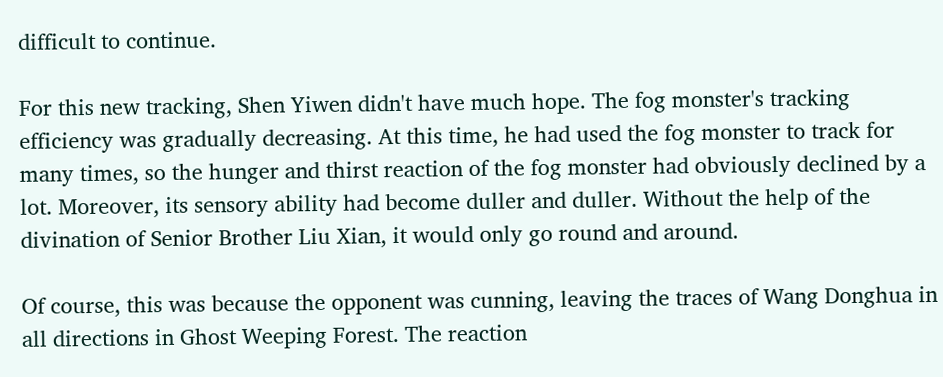difficult to continue.

For this new tracking, Shen Yiwen didn't have much hope. The fog monster's tracking efficiency was gradually decreasing. At this time, he had used the fog monster to track for many times, so the hunger and thirst reaction of the fog monster had obviously declined by a lot. Moreover, its sensory ability had become duller and duller. Without the help of the divination of Senior Brother Liu Xian, it would only go round and around.

Of course, this was because the opponent was cunning, leaving the traces of Wang Donghua in all directions in Ghost Weeping Forest. The reaction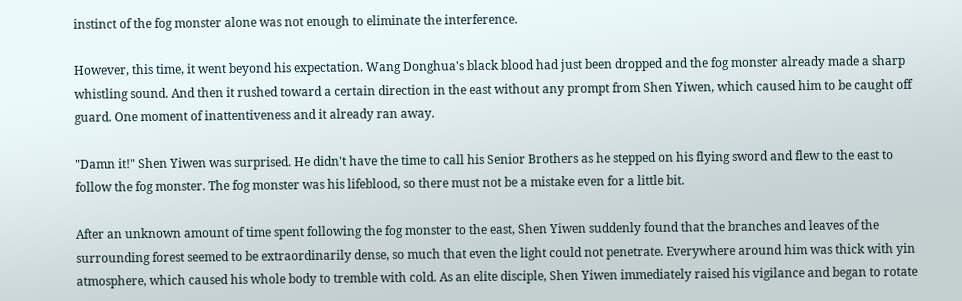instinct of the fog monster alone was not enough to eliminate the interference.

However, this time, it went beyond his expectation. Wang Donghua's black blood had just been dropped and the fog monster already made a sharp whistling sound. And then it rushed toward a certain direction in the east without any prompt from Shen Yiwen, which caused him to be caught off guard. One moment of inattentiveness and it already ran away.

"Damn it!" Shen Yiwen was surprised. He didn't have the time to call his Senior Brothers as he stepped on his flying sword and flew to the east to follow the fog monster. The fog monster was his lifeblood, so there must not be a mistake even for a little bit.

After an unknown amount of time spent following the fog monster to the east, Shen Yiwen suddenly found that the branches and leaves of the surrounding forest seemed to be extraordinarily dense, so much that even the light could not penetrate. Everywhere around him was thick with yin atmosphere, which caused his whole body to tremble with cold. As an elite disciple, Shen Yiwen immediately raised his vigilance and began to rotate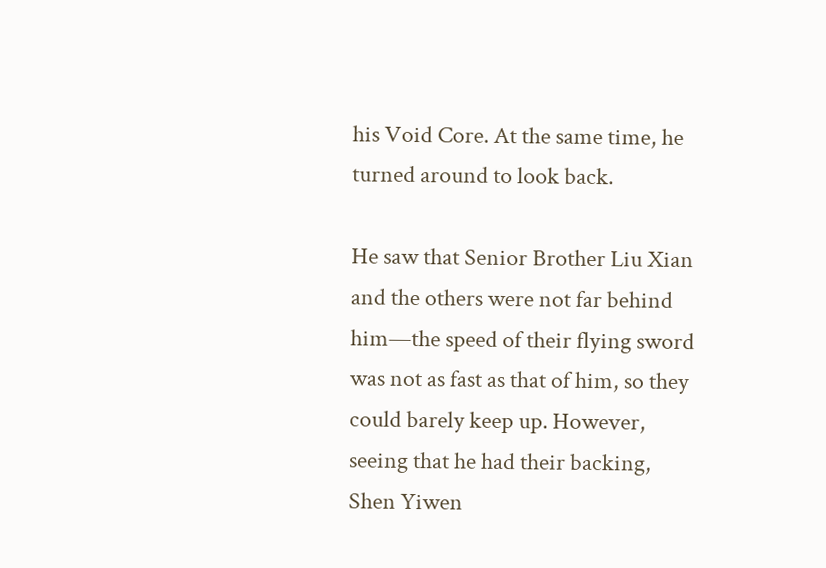his Void Core. At the same time, he turned around to look back.

He saw that Senior Brother Liu Xian and the others were not far behind him—the speed of their flying sword was not as fast as that of him, so they could barely keep up. However, seeing that he had their backing, Shen Yiwen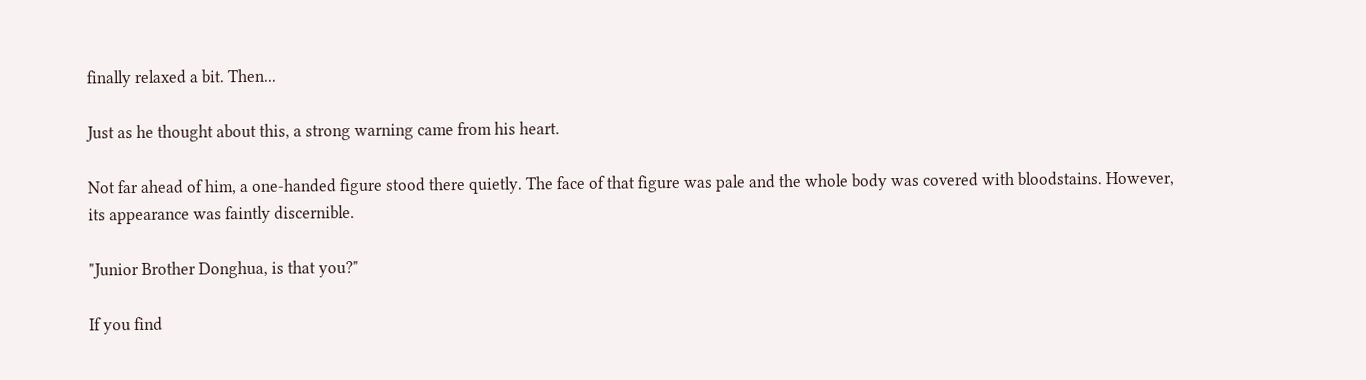finally relaxed a bit. Then...

Just as he thought about this, a strong warning came from his heart.

Not far ahead of him, a one-handed figure stood there quietly. The face of that figure was pale and the whole body was covered with bloodstains. However, its appearance was faintly discernible.

"Junior Brother Donghua, is that you?"

If you find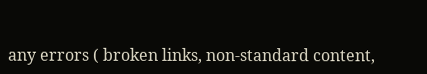any errors ( broken links, non-standard content,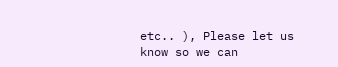etc.. ), Please let us know so we can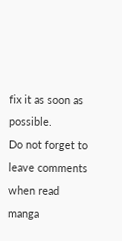fix it as soon as possible.
Do not forget to leave comments when read manga